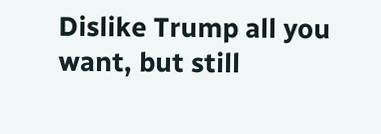Dislike Trump all you want, but still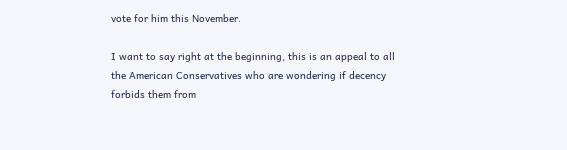vote for him this November.

I want to say right at the beginning, this is an appeal to all the American Conservatives who are wondering if decency forbids them from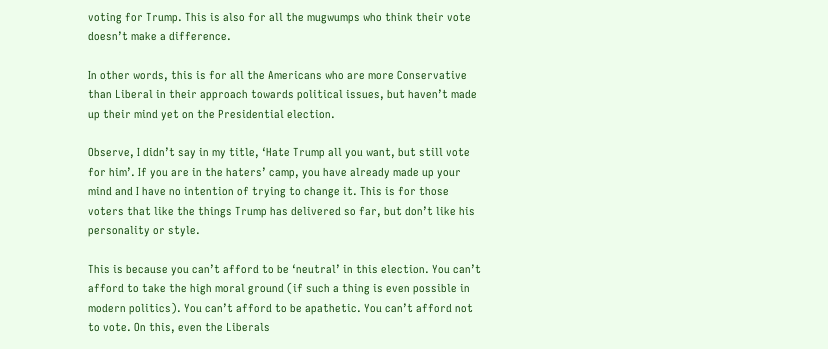voting for Trump. This is also for all the mugwumps who think their vote doesn’t make a difference.

In other words, this is for all the Americans who are more Conservative than Liberal in their approach towards political issues, but haven’t made up their mind yet on the Presidential election.

Observe, I didn’t say in my title, ‘Hate Trump all you want, but still vote for him’. If you are in the haters’ camp, you have already made up your mind and I have no intention of trying to change it. This is for those voters that like the things Trump has delivered so far, but don’t like his personality or style.

This is because you can’t afford to be ‘neutral’ in this election. You can’t afford to take the high moral ground (if such a thing is even possible in modern politics). You can’t afford to be apathetic. You can’t afford not to vote. On this, even the Liberals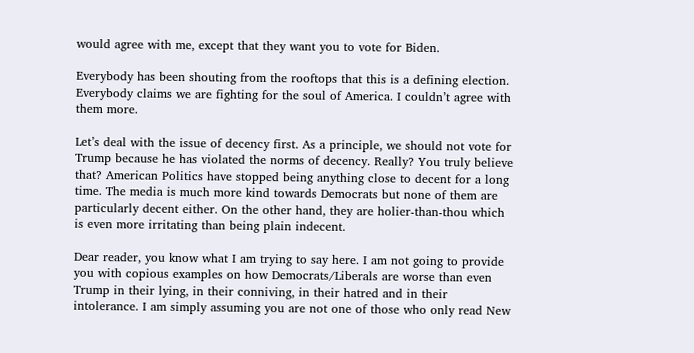would agree with me, except that they want you to vote for Biden.

Everybody has been shouting from the rooftops that this is a defining election. Everybody claims we are fighting for the soul of America. I couldn’t agree with them more.

Let’s deal with the issue of decency first. As a principle, we should not vote for Trump because he has violated the norms of decency. Really? You truly believe that? American Politics have stopped being anything close to decent for a long time. The media is much more kind towards Democrats but none of them are particularly decent either. On the other hand, they are holier-than-thou which is even more irritating than being plain indecent.

Dear reader, you know what I am trying to say here. I am not going to provide you with copious examples on how Democrats/Liberals are worse than even Trump in their lying, in their conniving, in their hatred and in their intolerance. I am simply assuming you are not one of those who only read New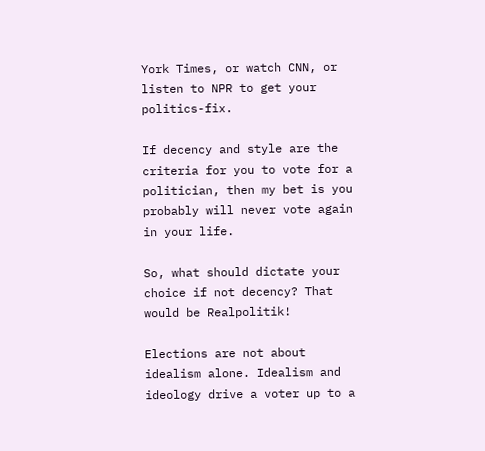York Times, or watch CNN, or listen to NPR to get your politics-fix.

If decency and style are the criteria for you to vote for a politician, then my bet is you probably will never vote again in your life.

So, what should dictate your choice if not decency? That would be Realpolitik!

Elections are not about idealism alone. Idealism and ideology drive a voter up to a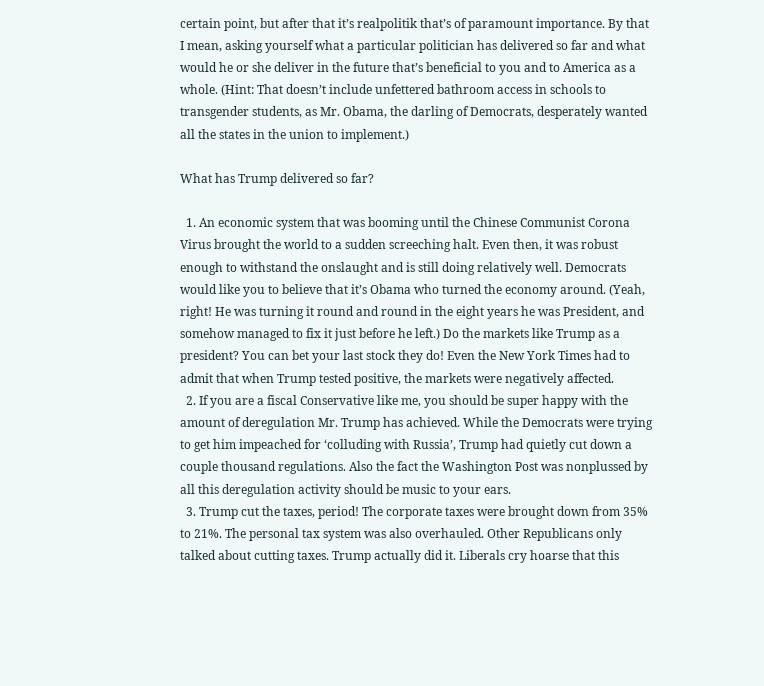certain point, but after that it’s realpolitik that’s of paramount importance. By that I mean, asking yourself what a particular politician has delivered so far and what would he or she deliver in the future that’s beneficial to you and to America as a whole. (Hint: That doesn’t include unfettered bathroom access in schools to transgender students, as Mr. Obama, the darling of Democrats, desperately wanted all the states in the union to implement.)

What has Trump delivered so far?

  1. An economic system that was booming until the Chinese Communist Corona Virus brought the world to a sudden screeching halt. Even then, it was robust enough to withstand the onslaught and is still doing relatively well. Democrats would like you to believe that it’s Obama who turned the economy around. (Yeah, right! He was turning it round and round in the eight years he was President, and somehow managed to fix it just before he left.) Do the markets like Trump as a president? You can bet your last stock they do! Even the New York Times had to admit that when Trump tested positive, the markets were negatively affected.
  2. If you are a fiscal Conservative like me, you should be super happy with the amount of deregulation Mr. Trump has achieved. While the Democrats were trying to get him impeached for ‘colluding with Russia’, Trump had quietly cut down a couple thousand regulations. Also the fact the Washington Post was nonplussed by all this deregulation activity should be music to your ears.
  3. Trump cut the taxes, period! The corporate taxes were brought down from 35% to 21%. The personal tax system was also overhauled. Other Republicans only talked about cutting taxes. Trump actually did it. Liberals cry hoarse that this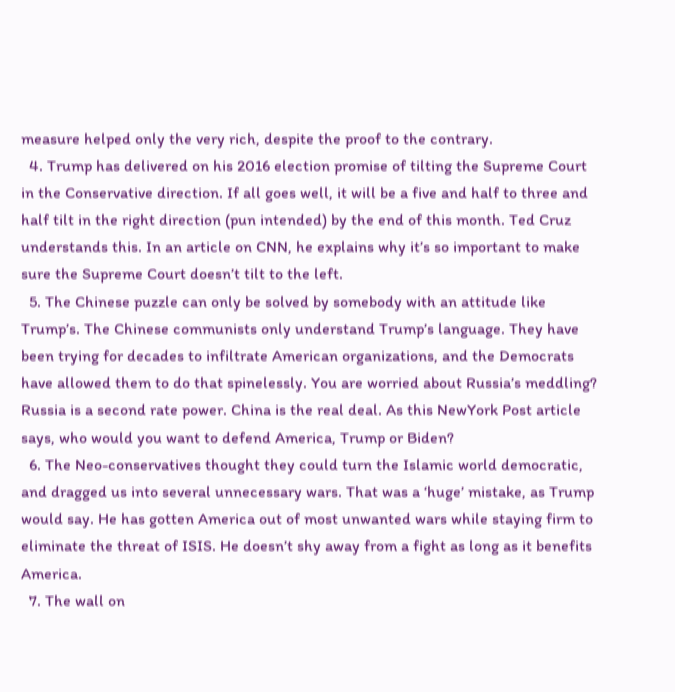measure helped only the very rich, despite the proof to the contrary.
  4. Trump has delivered on his 2016 election promise of tilting the Supreme Court in the Conservative direction. If all goes well, it will be a five and half to three and half tilt in the right direction (pun intended) by the end of this month. Ted Cruz understands this. In an article on CNN, he explains why it’s so important to make sure the Supreme Court doesn’t tilt to the left.
  5. The Chinese puzzle can only be solved by somebody with an attitude like Trump’s. The Chinese communists only understand Trump’s language. They have been trying for decades to infiltrate American organizations, and the Democrats have allowed them to do that spinelessly. You are worried about Russia’s meddling? Russia is a second rate power. China is the real deal. As this NewYork Post article says, who would you want to defend America, Trump or Biden?
  6. The Neo-conservatives thought they could turn the Islamic world democratic, and dragged us into several unnecessary wars. That was a ‘huge’ mistake, as Trump would say. He has gotten America out of most unwanted wars while staying firm to eliminate the threat of ISIS. He doesn’t shy away from a fight as long as it benefits America.
  7. The wall on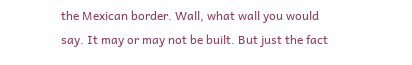the Mexican border. Wall, what wall you would say. It may or may not be built. But just the fact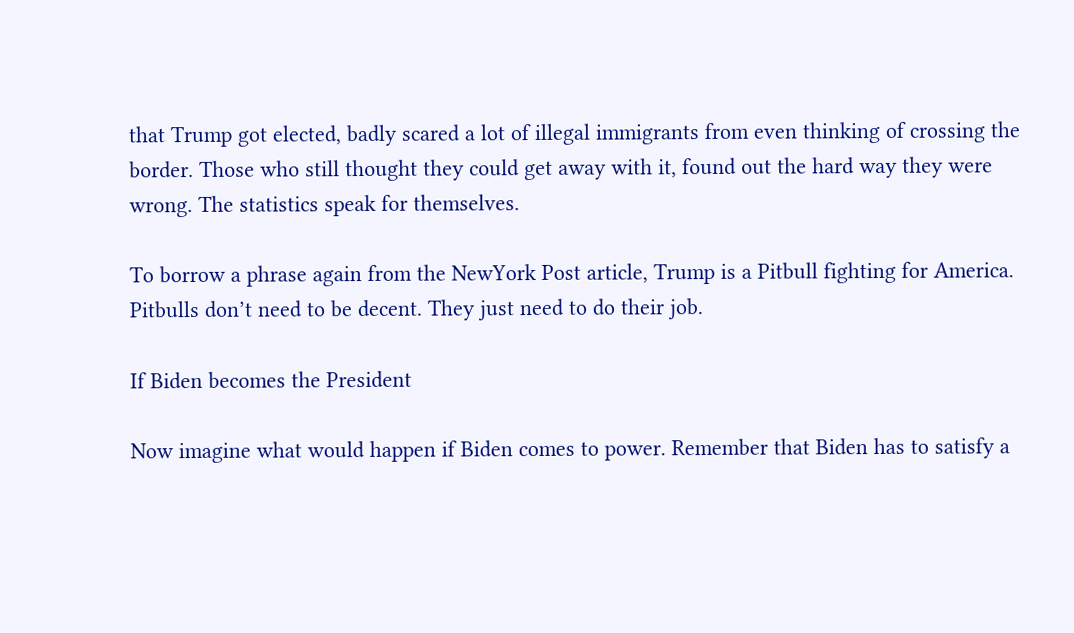that Trump got elected, badly scared a lot of illegal immigrants from even thinking of crossing the border. Those who still thought they could get away with it, found out the hard way they were wrong. The statistics speak for themselves.

To borrow a phrase again from the NewYork Post article, Trump is a Pitbull fighting for America. Pitbulls don’t need to be decent. They just need to do their job.

If Biden becomes the President

Now imagine what would happen if Biden comes to power. Remember that Biden has to satisfy a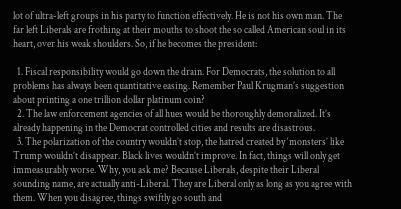lot of ultra-left groups in his party to function effectively. He is not his own man. The far left Liberals are frothing at their mouths to shoot the so called American soul in its heart, over his weak shoulders. So, if he becomes the president:

  1. Fiscal responsibility would go down the drain. For Democrats, the solution to all problems has always been quantitative easing. Remember Paul Krugman’s suggestion about printing a one trillion dollar platinum coin?
  2. The law enforcement agencies of all hues would be thoroughly demoralized. It’s already happening in the Democrat controlled cities and results are disastrous.
  3. The polarization of the country wouldn’t stop, the hatred created by ‘monsters’ like Trump wouldn’t disappear. Black lives wouldn’t improve. In fact, things will only get immeasurably worse. Why, you ask me? Because Liberals, despite their Liberal sounding name, are actually anti-Liberal. They are Liberal only as long as you agree with them. When you disagree, things swiftly go south and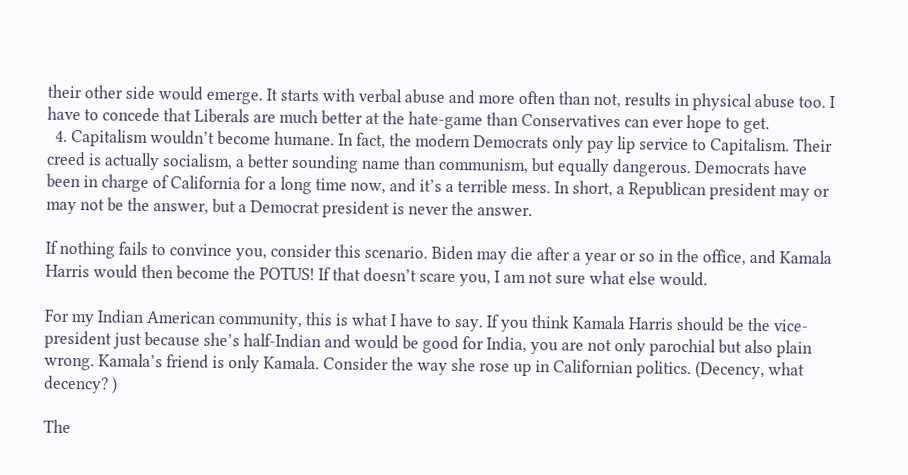their other side would emerge. It starts with verbal abuse and more often than not, results in physical abuse too. I have to concede that Liberals are much better at the hate-game than Conservatives can ever hope to get.
  4. Capitalism wouldn’t become humane. In fact, the modern Democrats only pay lip service to Capitalism. Their creed is actually socialism, a better sounding name than communism, but equally dangerous. Democrats have been in charge of California for a long time now, and it’s a terrible mess. In short, a Republican president may or may not be the answer, but a Democrat president is never the answer.

If nothing fails to convince you, consider this scenario. Biden may die after a year or so in the office, and Kamala Harris would then become the POTUS! If that doesn’t scare you, I am not sure what else would.

For my Indian American community, this is what I have to say. If you think Kamala Harris should be the vice-president just because she’s half-Indian and would be good for India, you are not only parochial but also plain wrong. Kamala’s friend is only Kamala. Consider the way she rose up in Californian politics. (Decency, what decency? )

The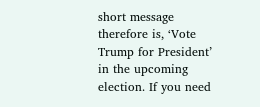short message therefore is, ‘Vote Trump for President’ in the upcoming election. If you need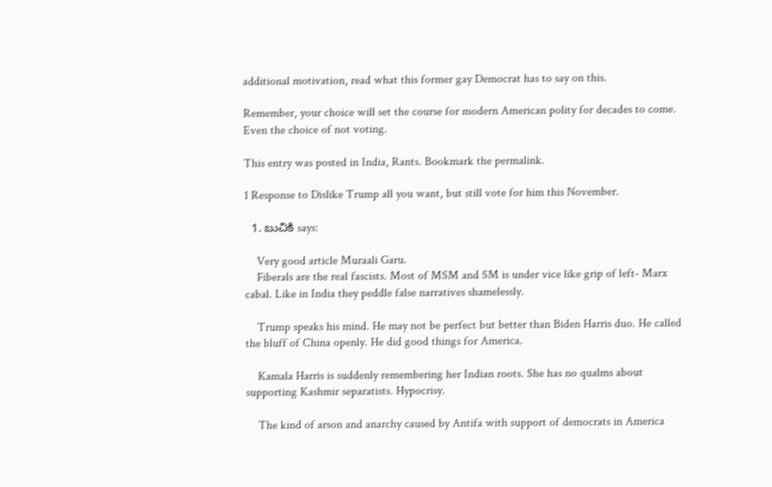additional motivation, read what this former gay Democrat has to say on this.

Remember, your choice will set the course for modern American polity for decades to come. Even the choice of not voting.

This entry was posted in India, Rants. Bookmark the permalink.

1 Response to Dislike Trump all you want, but still vote for him this November.

  1. బుచికి says:

    Very good article Muraali Garu.
    Fiberals are the real fascists. Most of MSM and SM is under vice like grip of left- Marx cabal. Like in India they peddle false narratives shamelessly.

    Trump speaks his mind. He may not be perfect but better than Biden Harris duo. He called the bluff of China openly. He did good things for America.

    Kamala Harris is suddenly remembering her Indian roots. She has no qualms about supporting Kashmir separatists. Hypocrisy.

    The kind of arson and anarchy caused by Antifa with support of democrats in America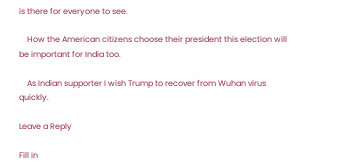is there for everyone to see.

    How the American citizens choose their president this election will be important for India too.

    As Indian supporter I wish Trump to recover from Wuhan virus quickly.

Leave a Reply

Fill in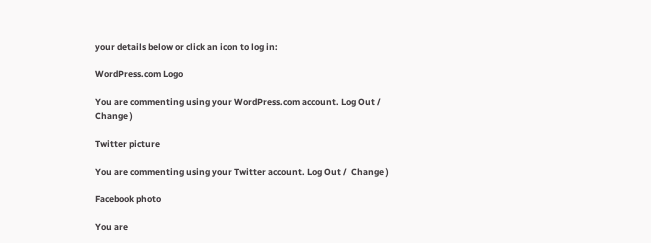your details below or click an icon to log in:

WordPress.com Logo

You are commenting using your WordPress.com account. Log Out /  Change )

Twitter picture

You are commenting using your Twitter account. Log Out /  Change )

Facebook photo

You are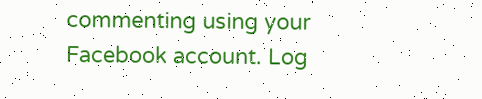commenting using your Facebook account. Log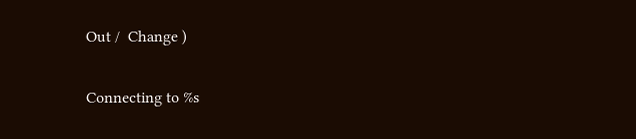Out /  Change )

Connecting to %s